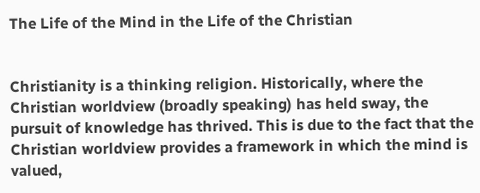The Life of the Mind in the Life of the Christian


Christianity is a thinking religion. Historically, where the Christian worldview (broadly speaking) has held sway, the pursuit of knowledge has thrived. This is due to the fact that the Christian worldview provides a framework in which the mind is valued,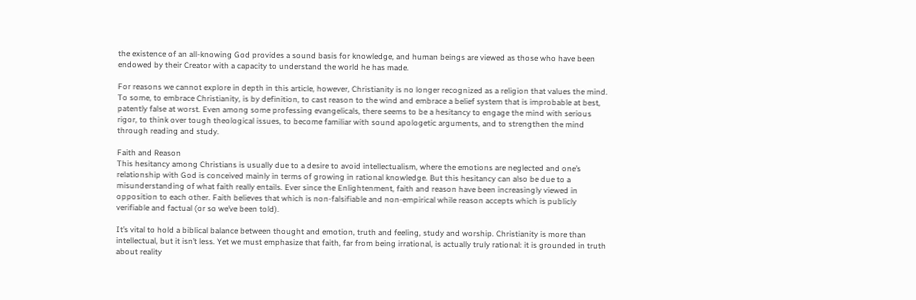the existence of an all-knowing God provides a sound basis for knowledge, and human beings are viewed as those who have been endowed by their Creator with a capacity to understand the world he has made.

For reasons we cannot explore in depth in this article, however, Christianity is no longer recognized as a religion that values the mind. To some, to embrace Christianity, is by definition, to cast reason to the wind and embrace a belief system that is improbable at best, patently false at worst. Even among some professing evangelicals, there seems to be a hesitancy to engage the mind with serious rigor, to think over tough theological issues, to become familiar with sound apologetic arguments, and to strengthen the mind through reading and study.

Faith and Reason
This hesitancy among Christians is usually due to a desire to avoid intellectualism, where the emotions are neglected and one’s relationship with God is conceived mainly in terms of growing in rational knowledge. But this hesitancy can also be due to a misunderstanding of what faith really entails. Ever since the Enlightenment, faith and reason have been increasingly viewed in opposition to each other. Faith believes that which is non-falsifiable and non-empirical while reason accepts which is publicly verifiable and factual (or so we’ve been told).

It’s vital to hold a biblical balance between thought and emotion, truth and feeling, study and worship. Christianity is more than intellectual, but it isn’t less. Yet we must emphasize that faith, far from being irrational, is actually truly rational: it is grounded in truth about reality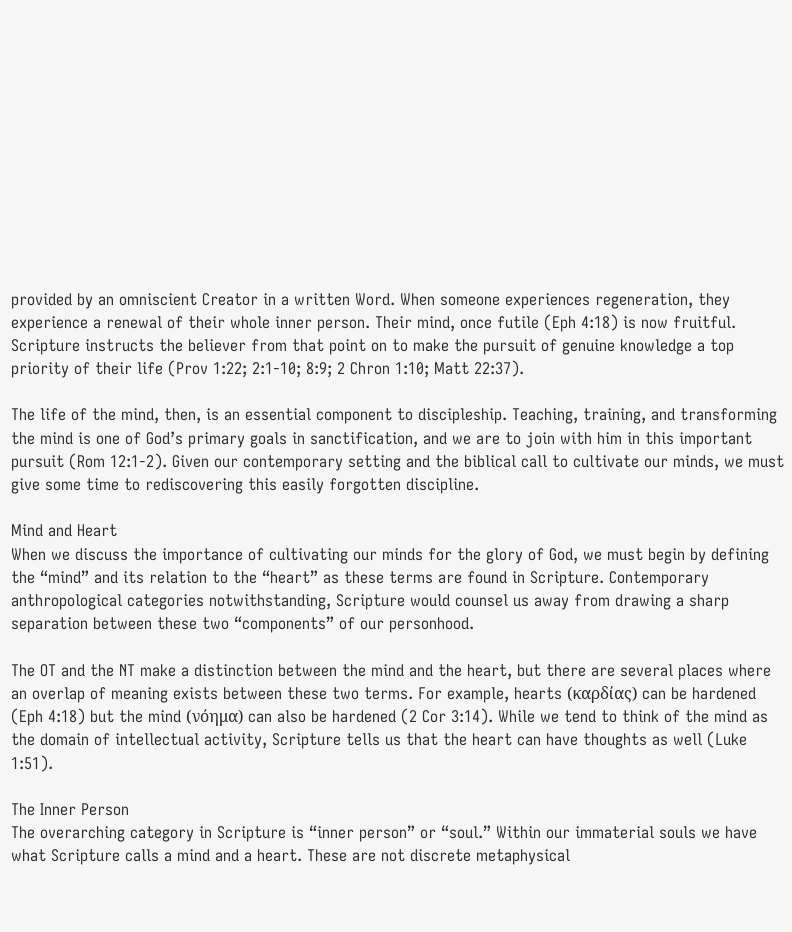provided by an omniscient Creator in a written Word. When someone experiences regeneration, they experience a renewal of their whole inner person. Their mind, once futile (Eph 4:18) is now fruitful. Scripture instructs the believer from that point on to make the pursuit of genuine knowledge a top priority of their life (Prov 1:22; 2:1-10; 8:9; 2 Chron 1:10; Matt 22:37).

The life of the mind, then, is an essential component to discipleship. Teaching, training, and transforming the mind is one of God’s primary goals in sanctification, and we are to join with him in this important pursuit (Rom 12:1-2). Given our contemporary setting and the biblical call to cultivate our minds, we must give some time to rediscovering this easily forgotten discipline.

Mind and Heart
When we discuss the importance of cultivating our minds for the glory of God, we must begin by defining the “mind” and its relation to the “heart” as these terms are found in Scripture. Contemporary anthropological categories notwithstanding, Scripture would counsel us away from drawing a sharp separation between these two “components” of our personhood.

The OT and the NT make a distinction between the mind and the heart, but there are several places where an overlap of meaning exists between these two terms. For example, hearts (καρδίας) can be hardened (Eph 4:18) but the mind (νόημα) can also be hardened (2 Cor 3:14). While we tend to think of the mind as the domain of intellectual activity, Scripture tells us that the heart can have thoughts as well (Luke 1:51).

The Inner Person
The overarching category in Scripture is “inner person” or “soul.” Within our immaterial souls we have what Scripture calls a mind and a heart. These are not discrete metaphysical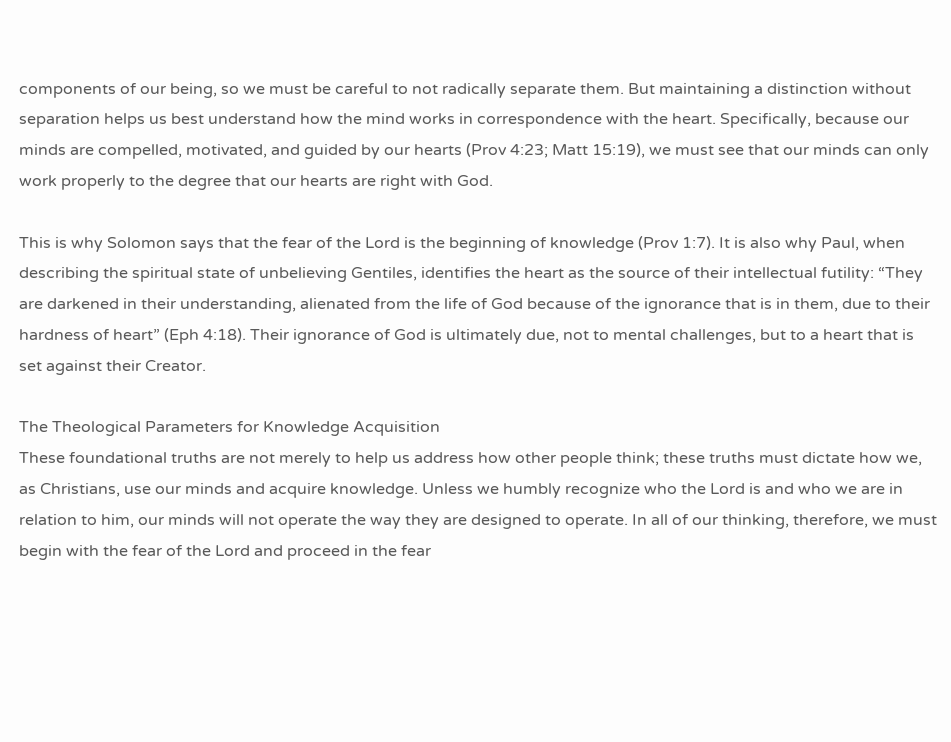components of our being, so we must be careful to not radically separate them. But maintaining a distinction without separation helps us best understand how the mind works in correspondence with the heart. Specifically, because our minds are compelled, motivated, and guided by our hearts (Prov 4:23; Matt 15:19), we must see that our minds can only work properly to the degree that our hearts are right with God.

This is why Solomon says that the fear of the Lord is the beginning of knowledge (Prov 1:7). It is also why Paul, when describing the spiritual state of unbelieving Gentiles, identifies the heart as the source of their intellectual futility: “They are darkened in their understanding, alienated from the life of God because of the ignorance that is in them, due to their hardness of heart” (Eph 4:18). Their ignorance of God is ultimately due, not to mental challenges, but to a heart that is set against their Creator.

The Theological Parameters for Knowledge Acquisition
These foundational truths are not merely to help us address how other people think; these truths must dictate how we, as Christians, use our minds and acquire knowledge. Unless we humbly recognize who the Lord is and who we are in relation to him, our minds will not operate the way they are designed to operate. In all of our thinking, therefore, we must begin with the fear of the Lord and proceed in the fear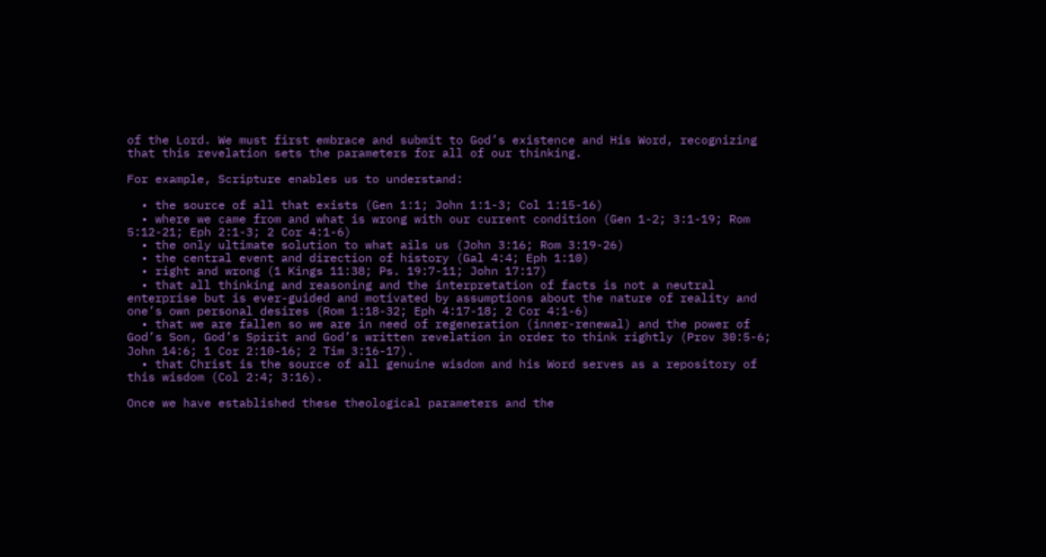of the Lord. We must first embrace and submit to God’s existence and His Word, recognizing that this revelation sets the parameters for all of our thinking.

For example, Scripture enables us to understand:

  • the source of all that exists (Gen 1:1; John 1:1-3; Col 1:15-16)
  • where we came from and what is wrong with our current condition (Gen 1-2; 3:1-19; Rom 5:12-21; Eph 2:1-3; 2 Cor 4:1-6)
  • the only ultimate solution to what ails us (John 3:16; Rom 3:19-26)
  • the central event and direction of history (Gal 4:4; Eph 1:10)
  • right and wrong (1 Kings 11:38; Ps. 19:7-11; John 17:17)
  • that all thinking and reasoning and the interpretation of facts is not a neutral enterprise but is ever-guided and motivated by assumptions about the nature of reality and one’s own personal desires (Rom 1:18-32; Eph 4:17-18; 2 Cor 4:1-6)
  • that we are fallen so we are in need of regeneration (inner-renewal) and the power of God’s Son, God’s Spirit and God’s written revelation in order to think rightly (Prov 30:5-6; John 14:6; 1 Cor 2:10-16; 2 Tim 3:16-17).
  • that Christ is the source of all genuine wisdom and his Word serves as a repository of this wisdom (Col 2:4; 3:16).

Once we have established these theological parameters and the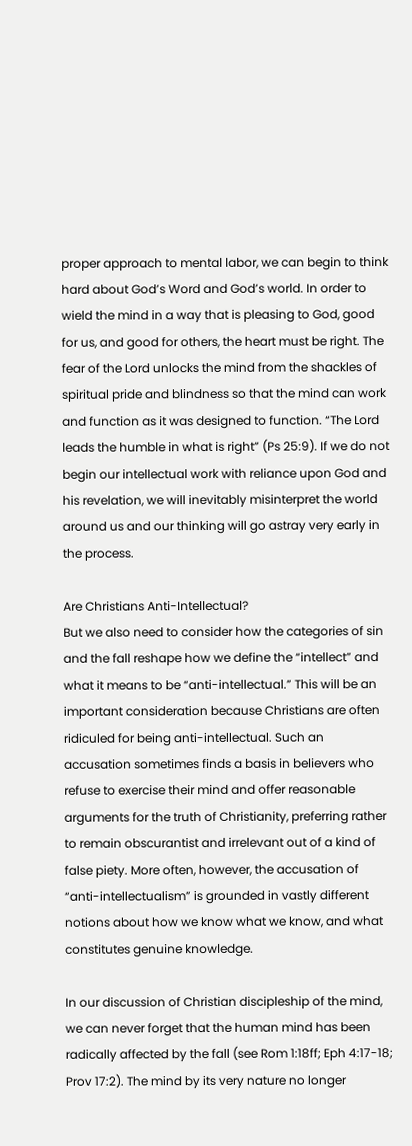proper approach to mental labor, we can begin to think hard about God’s Word and God’s world. In order to wield the mind in a way that is pleasing to God, good for us, and good for others, the heart must be right. The fear of the Lord unlocks the mind from the shackles of spiritual pride and blindness so that the mind can work and function as it was designed to function. “The Lord leads the humble in what is right” (Ps 25:9). If we do not begin our intellectual work with reliance upon God and his revelation, we will inevitably misinterpret the world around us and our thinking will go astray very early in the process.

Are Christians Anti-Intellectual?
But we also need to consider how the categories of sin and the fall reshape how we define the “intellect” and what it means to be “anti-intellectual.” This will be an important consideration because Christians are often ridiculed for being anti-intellectual. Such an accusation sometimes finds a basis in believers who refuse to exercise their mind and offer reasonable arguments for the truth of Christianity, preferring rather to remain obscurantist and irrelevant out of a kind of false piety. More often, however, the accusation of “anti-intellectualism” is grounded in vastly different notions about how we know what we know, and what constitutes genuine knowledge.

In our discussion of Christian discipleship of the mind, we can never forget that the human mind has been radically affected by the fall (see Rom 1:18ff; Eph 4:17-18; Prov 17:2). The mind by its very nature no longer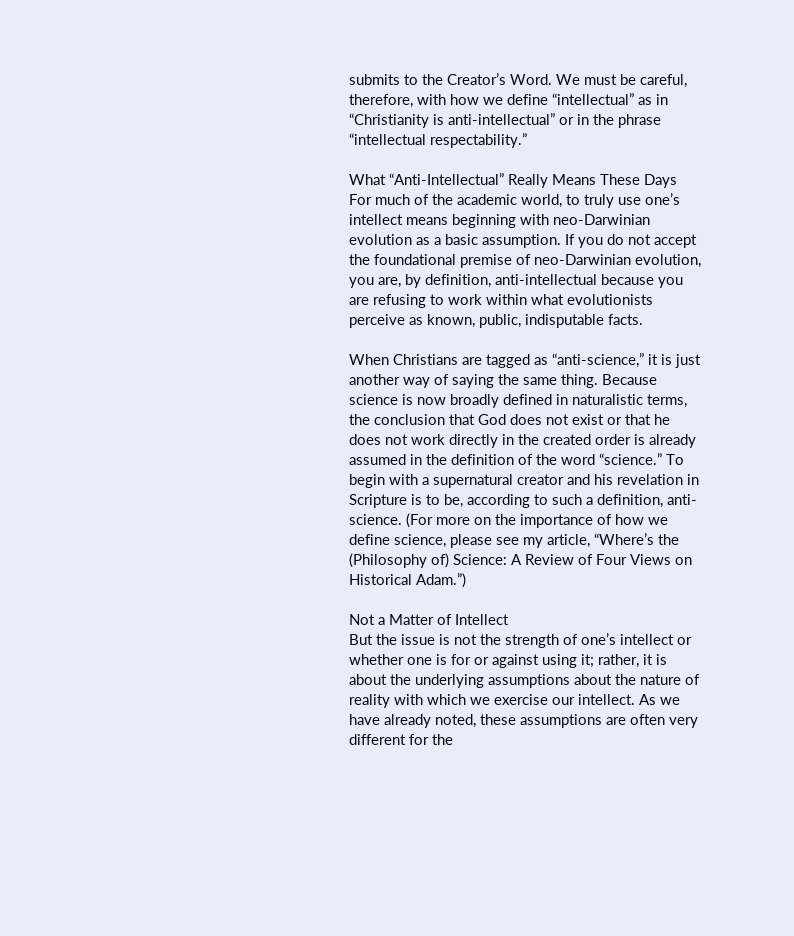submits to the Creator’s Word. We must be careful, therefore, with how we define “intellectual” as in “Christianity is anti-intellectual” or in the phrase “intellectual respectability.”

What “Anti-Intellectual” Really Means These Days
For much of the academic world, to truly use one’s intellect means beginning with neo-Darwinian evolution as a basic assumption. If you do not accept the foundational premise of neo-Darwinian evolution, you are, by definition, anti-intellectual because you are refusing to work within what evolutionists perceive as known, public, indisputable facts.

When Christians are tagged as “anti-science,” it is just another way of saying the same thing. Because science is now broadly defined in naturalistic terms, the conclusion that God does not exist or that he does not work directly in the created order is already assumed in the definition of the word “science.” To begin with a supernatural creator and his revelation in Scripture is to be, according to such a definition, anti-science. (For more on the importance of how we define science, please see my article, “Where’s the (Philosophy of) Science: A Review of Four Views on Historical Adam.”)

Not a Matter of Intellect
But the issue is not the strength of one’s intellect or whether one is for or against using it; rather, it is about the underlying assumptions about the nature of reality with which we exercise our intellect. As we have already noted, these assumptions are often very different for the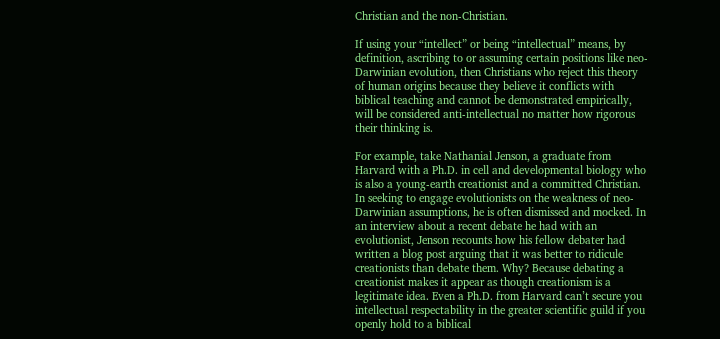Christian and the non-Christian.

If using your “intellect” or being “intellectual” means, by definition, ascribing to or assuming certain positions like neo-Darwinian evolution, then Christians who reject this theory of human origins because they believe it conflicts with biblical teaching and cannot be demonstrated empirically, will be considered anti-intellectual no matter how rigorous their thinking is.

For example, take Nathanial Jenson, a graduate from Harvard with a Ph.D. in cell and developmental biology who is also a young-earth creationist and a committed Christian. In seeking to engage evolutionists on the weakness of neo-Darwinian assumptions, he is often dismissed and mocked. In an interview about a recent debate he had with an evolutionist, Jenson recounts how his fellow debater had written a blog post arguing that it was better to ridicule creationists than debate them. Why? Because debating a creationist makes it appear as though creationism is a legitimate idea. Even a Ph.D. from Harvard can’t secure you intellectual respectability in the greater scientific guild if you openly hold to a biblical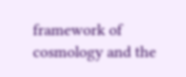framework of cosmology and the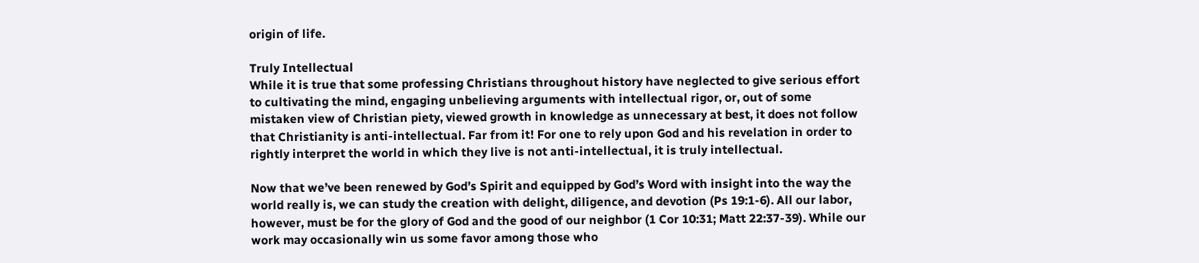origin of life.

Truly Intellectual
While it is true that some professing Christians throughout history have neglected to give serious effort to cultivating the mind, engaging unbelieving arguments with intellectual rigor, or, out of some mistaken view of Christian piety, viewed growth in knowledge as unnecessary at best, it does not follow that Christianity is anti-intellectual. Far from it! For one to rely upon God and his revelation in order to rightly interpret the world in which they live is not anti-intellectual, it is truly intellectual.

Now that we’ve been renewed by God’s Spirit and equipped by God’s Word with insight into the way the world really is, we can study the creation with delight, diligence, and devotion (Ps 19:1-6). All our labor, however, must be for the glory of God and the good of our neighbor (1 Cor 10:31; Matt 22:37-39). While our work may occasionally win us some favor among those who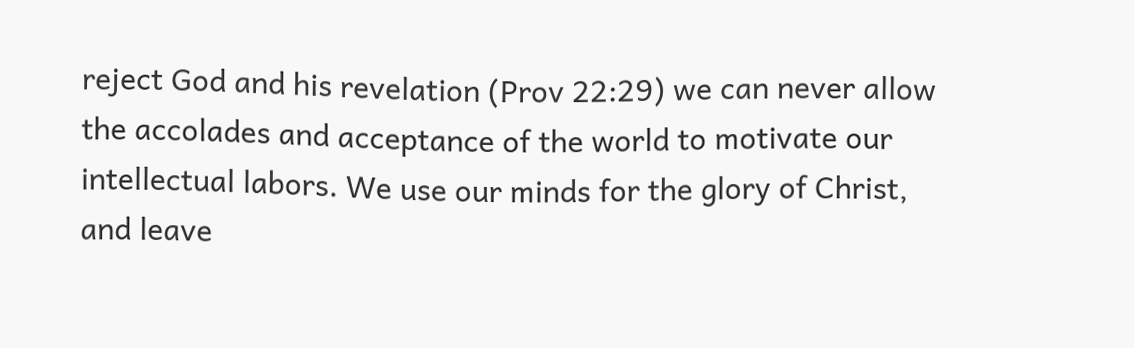reject God and his revelation (Prov 22:29) we can never allow the accolades and acceptance of the world to motivate our intellectual labors. We use our minds for the glory of Christ, and leave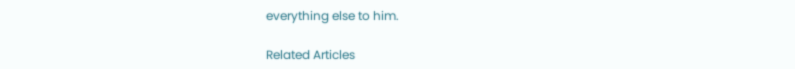everything else to him.

Related Articles